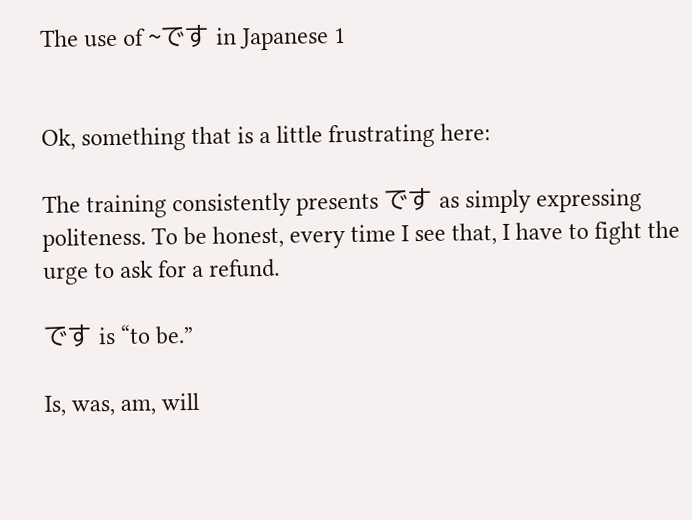The use of ~です in Japanese 1


Ok, something that is a little frustrating here:

The training consistently presents です as simply expressing politeness. To be honest, every time I see that, I have to fight the urge to ask for a refund.

です is “to be.”

Is, was, am, will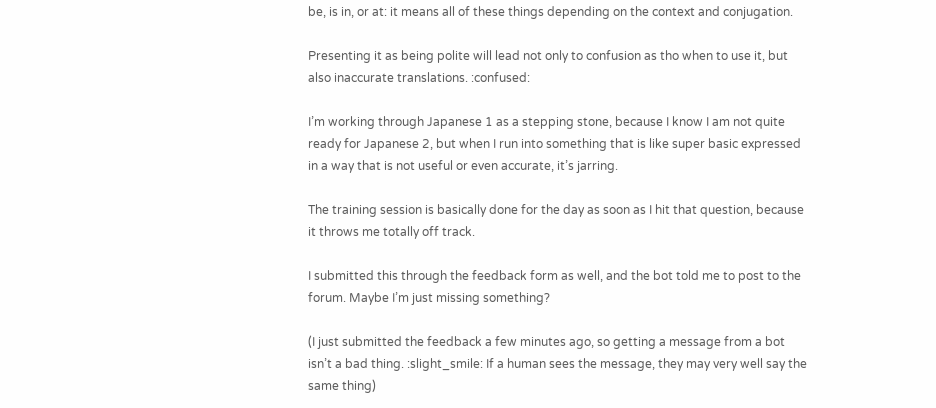be, is in, or at: it means all of these things depending on the context and conjugation.

Presenting it as being polite will lead not only to confusion as tho when to use it, but also inaccurate translations. :confused:

I’m working through Japanese 1 as a stepping stone, because I know I am not quite ready for Japanese 2, but when I run into something that is like super basic expressed in a way that is not useful or even accurate, it’s jarring.

The training session is basically done for the day as soon as I hit that question, because it throws me totally off track.

I submitted this through the feedback form as well, and the bot told me to post to the forum. Maybe I’m just missing something?

(I just submitted the feedback a few minutes ago, so getting a message from a bot isn’t a bad thing. :slight_smile: If a human sees the message, they may very well say the same thing)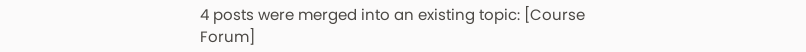4 posts were merged into an existing topic: [Course Forum]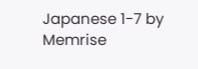Japanese 1-7 by Memrise